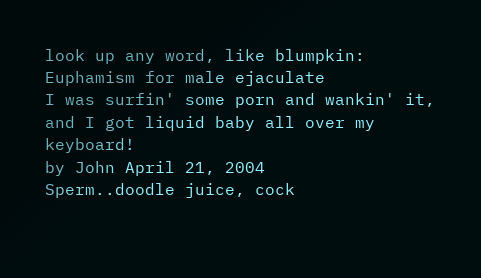look up any word, like blumpkin:
Euphamism for male ejaculate
I was surfin' some porn and wankin' it, and I got liquid baby all over my keyboard!
by John April 21, 2004
Sperm..doodle juice, cock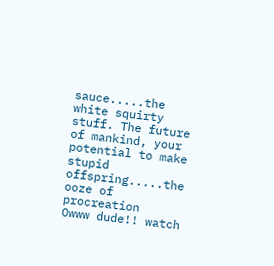sauce.....the white squirty stuff. The future of mankind, your potential to make stupid offspring.....the ooze of procreation
Owww dude!! watch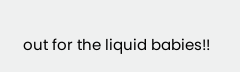out for the liquid babies!!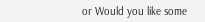or Would you like some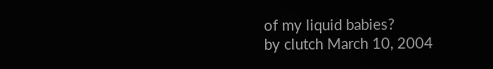of my liquid babies?
by clutch March 10, 2004